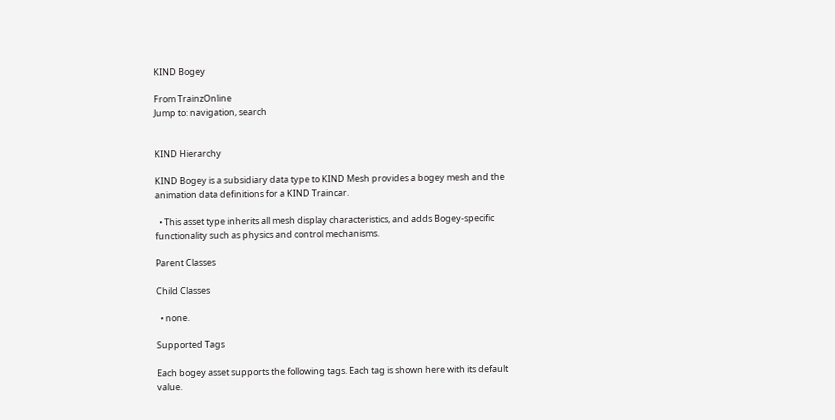KIND Bogey

From TrainzOnline
Jump to: navigation, search


KIND Hierarchy

KIND Bogey is a subsidiary data type to KIND Mesh provides a bogey mesh and the animation data definitions for a KIND Traincar.

  • This asset type inherits all mesh display characteristics, and adds Bogey-specific functionality such as physics and control mechanisms.

Parent Classes

Child Classes

  • none.

Supported Tags

Each bogey asset supports the following tags. Each tag is shown here with its default value.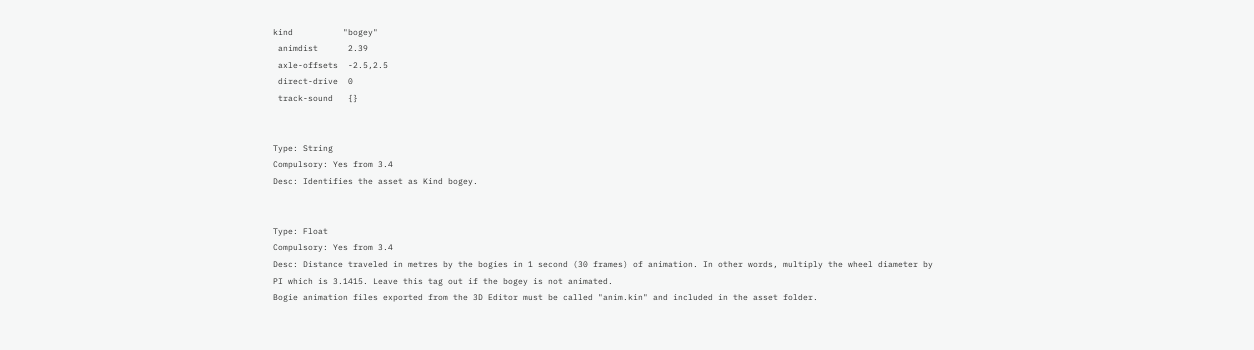kind          "bogey"
 animdist      2.39
 axle-offsets  -2.5,2.5
 direct-drive  0
 track-sound   {}


Type: String
Compulsory: Yes from 3.4
Desc: Identifies the asset as Kind bogey.


Type: Float
Compulsory: Yes from 3.4
Desc: Distance traveled in metres by the bogies in 1 second (30 frames) of animation. In other words, multiply the wheel diameter by PI which is 3.1415. Leave this tag out if the bogey is not animated.
Bogie animation files exported from the 3D Editor must be called "anim.kin" and included in the asset folder.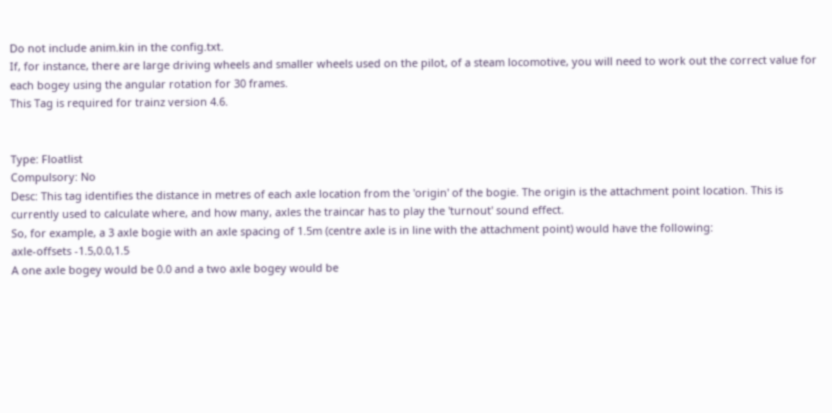Do not include anim.kin in the config.txt.
If, for instance, there are large driving wheels and smaller wheels used on the pilot, of a steam locomotive, you will need to work out the correct value for each bogey using the angular rotation for 30 frames.
This Tag is required for trainz version 4.6.


Type: Floatlist
Compulsory: No
Desc: This tag identifies the distance in metres of each axle location from the 'origin' of the bogie. The origin is the attachment point location. This is currently used to calculate where, and how many, axles the traincar has to play the 'turnout' sound effect.
So, for example, a 3 axle bogie with an axle spacing of 1.5m (centre axle is in line with the attachment point) would have the following:
axle-offsets -1.5,0.0,1.5
A one axle bogey would be 0.0 and a two axle bogey would be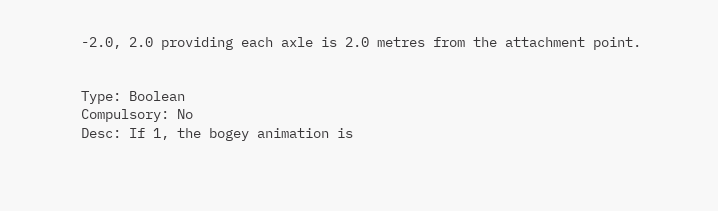-2.0, 2.0 providing each axle is 2.0 metres from the attachment point.


Type: Boolean
Compulsory: No
Desc: If 1, the bogey animation is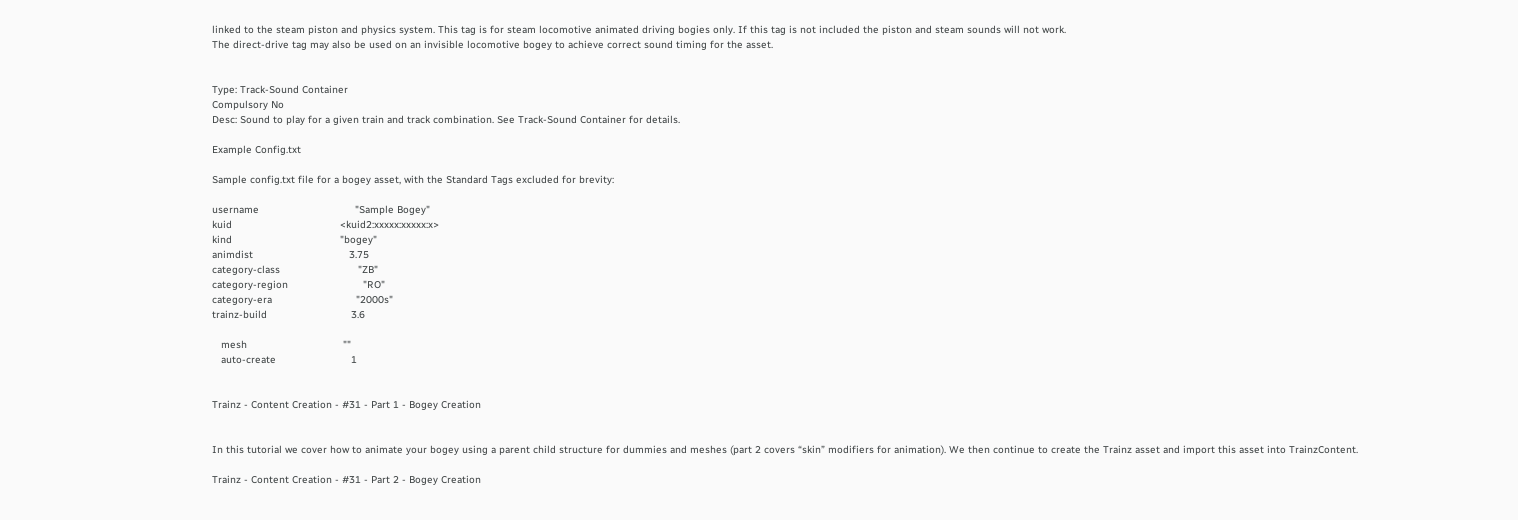linked to the steam piston and physics system. This tag is for steam locomotive animated driving bogies only. If this tag is not included the piston and steam sounds will not work.
The direct-drive tag may also be used on an invisible locomotive bogey to achieve correct sound timing for the asset.


Type: Track-Sound Container
Compulsory No
Desc: Sound to play for a given train and track combination. See Track-Sound Container for details.

Example Config.txt

Sample config.txt file for a bogey asset, with the Standard Tags excluded for brevity:

username                                "Sample Bogey"
kuid                                    <kuid2:xxxxx:xxxxx:x>
kind                                    "bogey"
animdist                                3.75
category-class                          "ZB"
category-region                         "RO"
category-era                            "2000s"
trainz-build                            3.6

   mesh                                ""
   auto-create                         1


Trainz - Content Creation - #31 - Part 1 - Bogey Creation


In this tutorial we cover how to animate your bogey using a parent child structure for dummies and meshes (part 2 covers “skin” modifiers for animation). We then continue to create the Trainz asset and import this asset into TrainzContent.

Trainz - Content Creation - #31 - Part 2 - Bogey Creation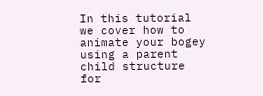In this tutorial we cover how to animate your bogey using a parent child structure for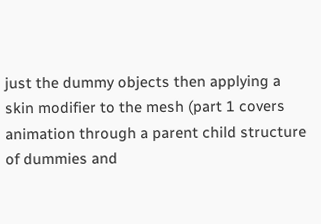just the dummy objects then applying a skin modifier to the mesh (part 1 covers animation through a parent child structure of dummies and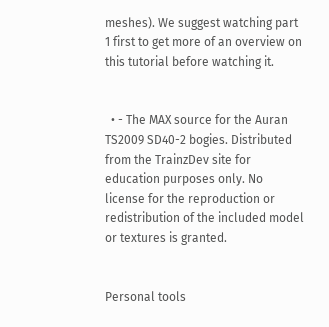meshes). We suggest watching part 1 first to get more of an overview on this tutorial before watching it.


  • - The MAX source for the Auran TS2009 SD40-2 bogies. Distributed from the TrainzDev site for education purposes only. No license for the reproduction or redistribution of the included model or textures is granted.


Personal tools